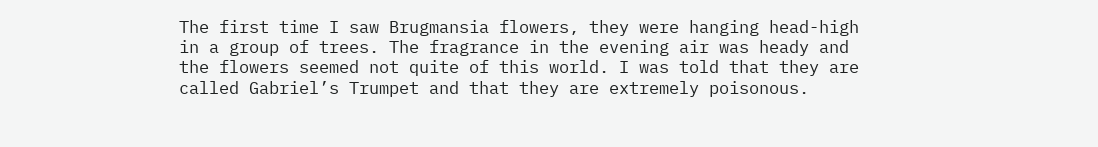The first time I saw Brugmansia flowers, they were hanging head-high in a group of trees. The fragrance in the evening air was heady and the flowers seemed not quite of this world. I was told that they are called Gabriel’s Trumpet and that they are extremely poisonous.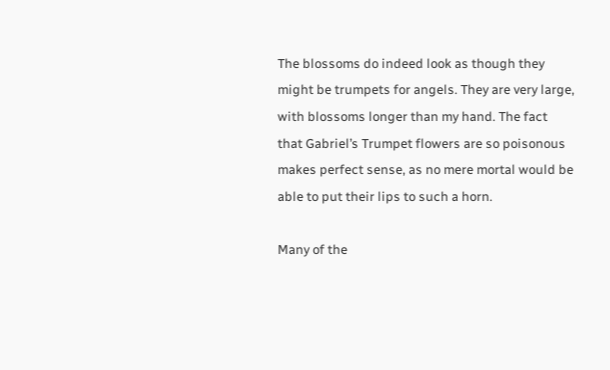The blossoms do indeed look as though they might be trumpets for angels. They are very large, with blossoms longer than my hand. The fact that Gabriel’s Trumpet flowers are so poisonous makes perfect sense, as no mere mortal would be able to put their lips to such a horn.

Many of the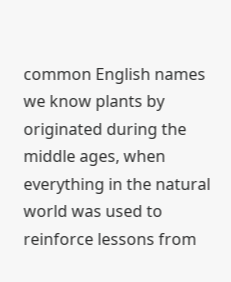common English names we know plants by originated during the middle ages, when everything in the natural world was used to reinforce lessons from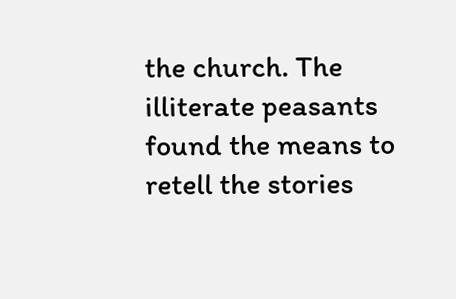the church. The illiterate peasants found the means to retell the stories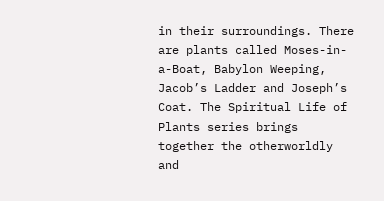in their surroundings. There are plants called Moses-in-a-Boat, Babylon Weeping, Jacob’s Ladder and Joseph’s Coat. The Spiritual Life of Plants series brings together the otherworldly and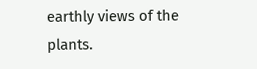earthly views of the plants.